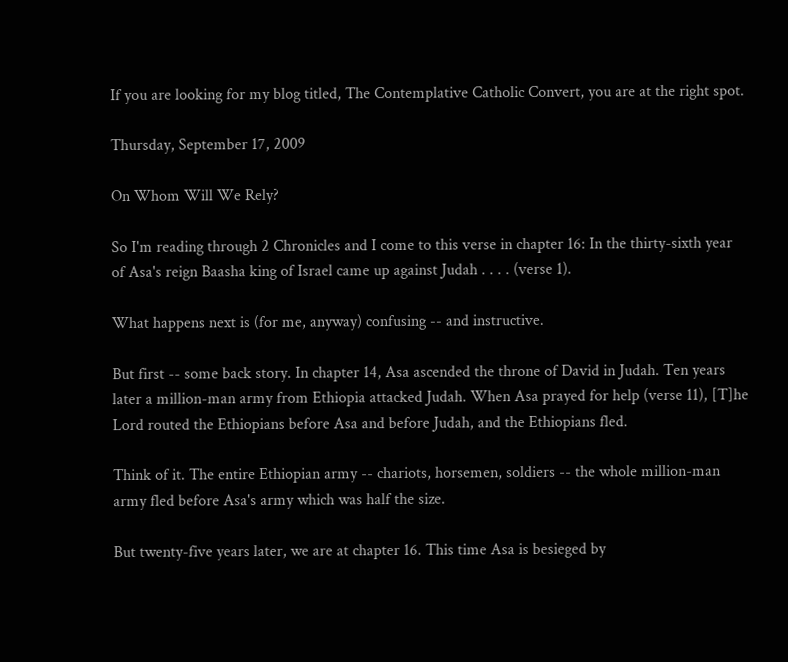If you are looking for my blog titled, The Contemplative Catholic Convert, you are at the right spot.

Thursday, September 17, 2009

On Whom Will We Rely?

So I'm reading through 2 Chronicles and I come to this verse in chapter 16: In the thirty-sixth year of Asa's reign Baasha king of Israel came up against Judah . . . . (verse 1).

What happens next is (for me, anyway) confusing -- and instructive.

But first -- some back story. In chapter 14, Asa ascended the throne of David in Judah. Ten years later a million-man army from Ethiopia attacked Judah. When Asa prayed for help (verse 11), [T]he Lord routed the Ethiopians before Asa and before Judah, and the Ethiopians fled.

Think of it. The entire Ethiopian army -- chariots, horsemen, soldiers -- the whole million-man army fled before Asa's army which was half the size.

But twenty-five years later, we are at chapter 16. This time Asa is besieged by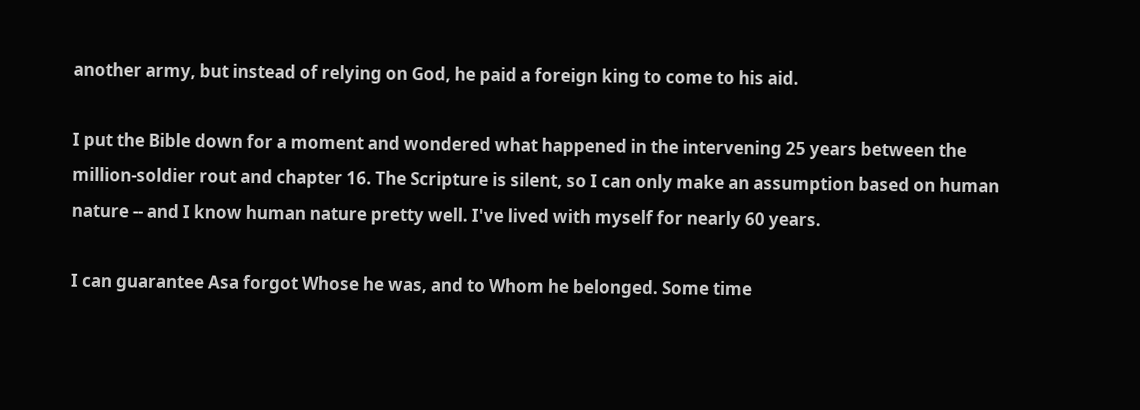another army, but instead of relying on God, he paid a foreign king to come to his aid.

I put the Bible down for a moment and wondered what happened in the intervening 25 years between the million-soldier rout and chapter 16. The Scripture is silent, so I can only make an assumption based on human nature -- and I know human nature pretty well. I've lived with myself for nearly 60 years.

I can guarantee Asa forgot Whose he was, and to Whom he belonged. Some time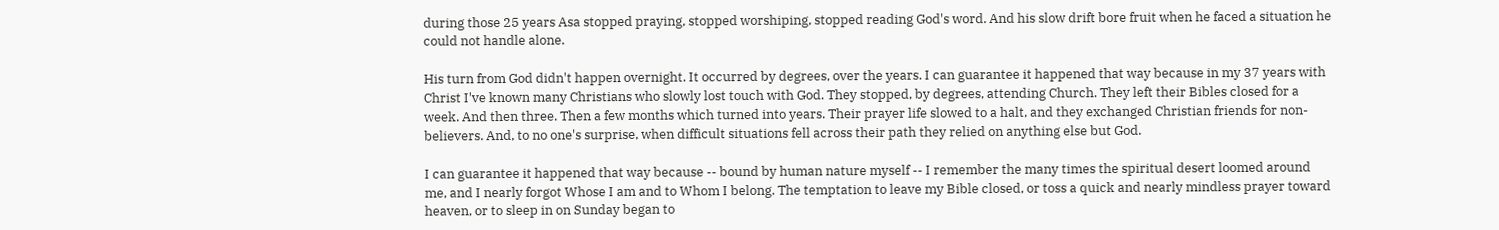during those 25 years Asa stopped praying, stopped worshiping, stopped reading God's word. And his slow drift bore fruit when he faced a situation he could not handle alone.

His turn from God didn't happen overnight. It occurred by degrees, over the years. I can guarantee it happened that way because in my 37 years with Christ I've known many Christians who slowly lost touch with God. They stopped, by degrees, attending Church. They left their Bibles closed for a week. And then three. Then a few months which turned into years. Their prayer life slowed to a halt, and they exchanged Christian friends for non-believers. And, to no one's surprise, when difficult situations fell across their path they relied on anything else but God.

I can guarantee it happened that way because -- bound by human nature myself -- I remember the many times the spiritual desert loomed around me, and I nearly forgot Whose I am and to Whom I belong. The temptation to leave my Bible closed, or toss a quick and nearly mindless prayer toward heaven, or to sleep in on Sunday began to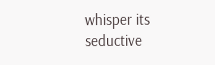whisper its seductive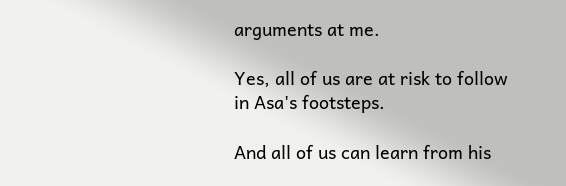arguments at me.

Yes, all of us are at risk to follow in Asa's footsteps.

And all of us can learn from his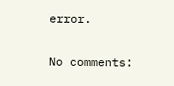error.

No comments: